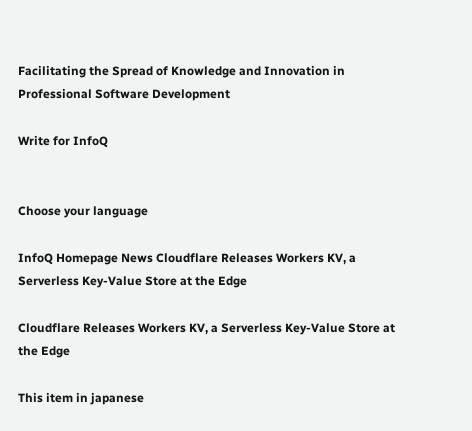Facilitating the Spread of Knowledge and Innovation in Professional Software Development

Write for InfoQ


Choose your language

InfoQ Homepage News Cloudflare Releases Workers KV, a Serverless Key-Value Store at the Edge

Cloudflare Releases Workers KV, a Serverless Key-Value Store at the Edge

This item in japanese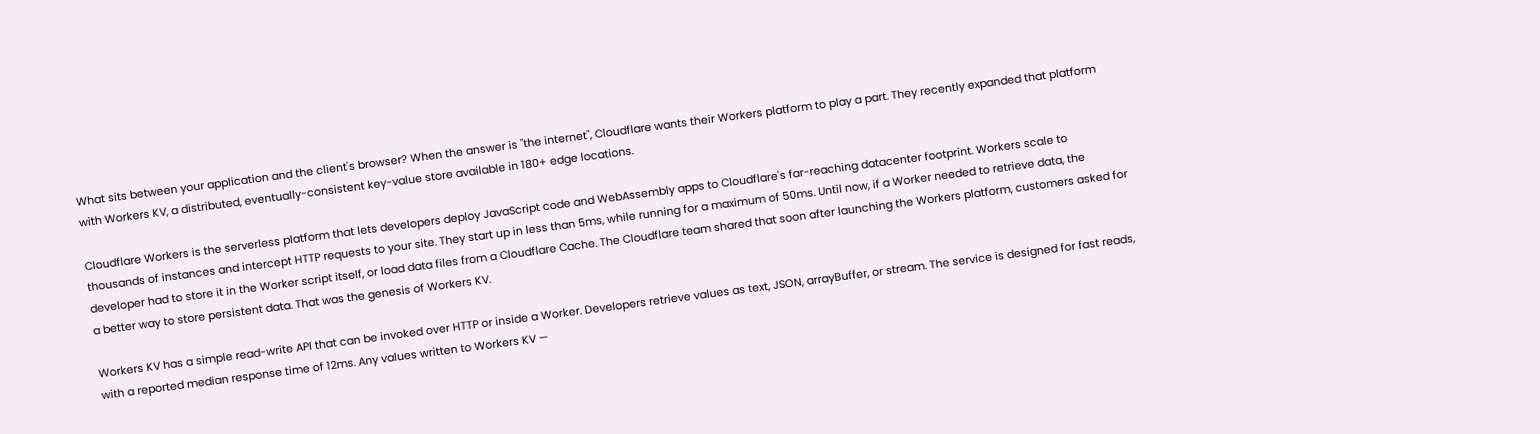What sits between your application and the client's browser? When the answer is "the internet", Cloudflare wants their Workers platform to play a part. They recently expanded that platform with Workers KV, a distributed, eventually-consistent key-value store available in 180+ edge locations.

Cloudflare Workers is the serverless platform that lets developers deploy JavaScript code and WebAssembly apps to Cloudflare's far-reaching datacenter footprint. Workers scale to thousands of instances and intercept HTTP requests to your site. They start up in less than 5ms, while running for a maximum of 50ms. Until now, if a Worker needed to retrieve data, the developer had to store it in the Worker script itself, or load data files from a Cloudflare Cache. The Cloudflare team shared that soon after launching the Workers platform, customers asked for a better way to store persistent data. That was the genesis of Workers KV.

Workers KV has a simple read-write API that can be invoked over HTTP or inside a Worker. Developers retrieve values as text, JSON, arrayBuffer, or stream. The service is designed for fast reads, with a reported median response time of 12ms. Any values written to Workers KV —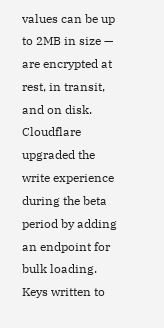values can be up to 2MB in size — are encrypted at rest, in transit, and on disk.  Cloudflare upgraded the write experience during the beta period by adding an endpoint for bulk loading. Keys written to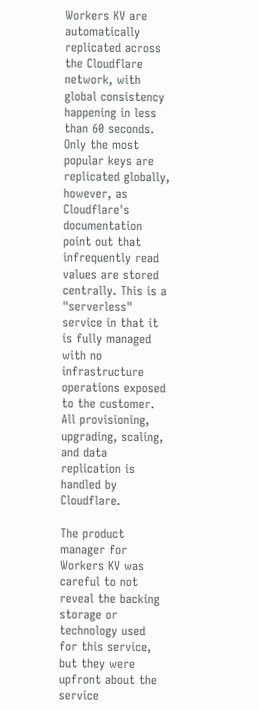Workers KV are automatically replicated across the Cloudflare network, with global consistency happening in less than 60 seconds. Only the most popular keys are replicated globally, however, as Cloudflare's documentation point out that infrequently read values are stored centrally. This is a "serverless" service in that it is fully managed with no infrastructure operations exposed to the customer. All provisioning, upgrading, scaling, and data replication is handled by Cloudflare.

The product manager for Workers KV was careful to not reveal the backing storage or technology used for this service, but they were upfront about the service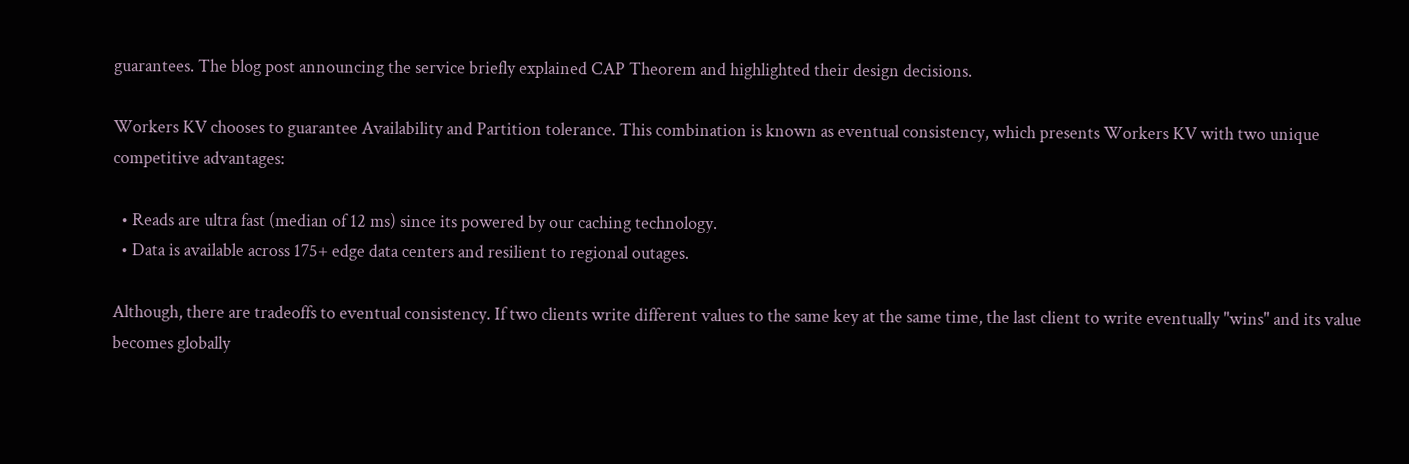guarantees. The blog post announcing the service briefly explained CAP Theorem and highlighted their design decisions.

Workers KV chooses to guarantee Availability and Partition tolerance. This combination is known as eventual consistency, which presents Workers KV with two unique competitive advantages:

  • Reads are ultra fast (median of 12 ms) since its powered by our caching technology.
  • Data is available across 175+ edge data centers and resilient to regional outages.

Although, there are tradeoffs to eventual consistency. If two clients write different values to the same key at the same time, the last client to write eventually "wins" and its value becomes globally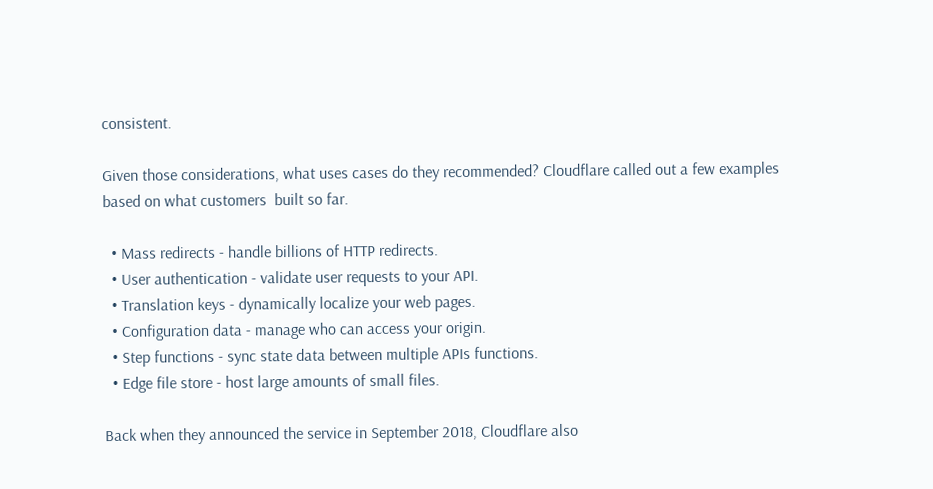consistent.

Given those considerations, what uses cases do they recommended? Cloudflare called out a few examples based on what customers  built so far.

  • Mass redirects - handle billions of HTTP redirects.
  • User authentication - validate user requests to your API.
  • Translation keys - dynamically localize your web pages.
  • Configuration data - manage who can access your origin.
  • Step functions - sync state data between multiple APIs functions.
  • Edge file store - host large amounts of small files.

Back when they announced the service in September 2018, Cloudflare also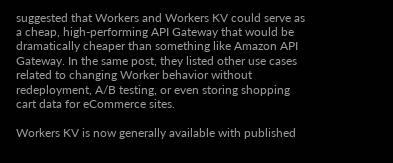suggested that Workers and Workers KV could serve as a cheap, high-performing API Gateway that would be dramatically cheaper than something like Amazon API Gateway. In the same post, they listed other use cases related to changing Worker behavior without redeployment, A/B testing, or even storing shopping cart data for eCommerce sites.

Workers KV is now generally available with published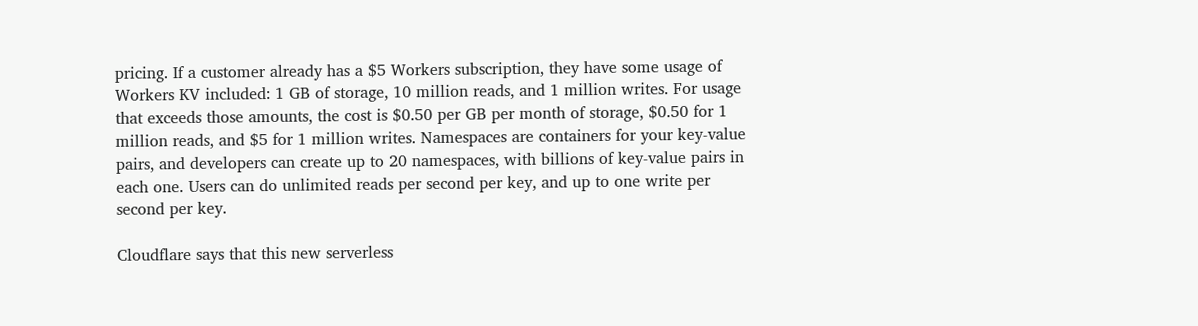pricing. If a customer already has a $5 Workers subscription, they have some usage of Workers KV included: 1 GB of storage, 10 million reads, and 1 million writes. For usage that exceeds those amounts, the cost is $0.50 per GB per month of storage, $0.50 for 1 million reads, and $5 for 1 million writes. Namespaces are containers for your key-value pairs, and developers can create up to 20 namespaces, with billions of key-value pairs in each one. Users can do unlimited reads per second per key, and up to one write per second per key.

Cloudflare says that this new serverless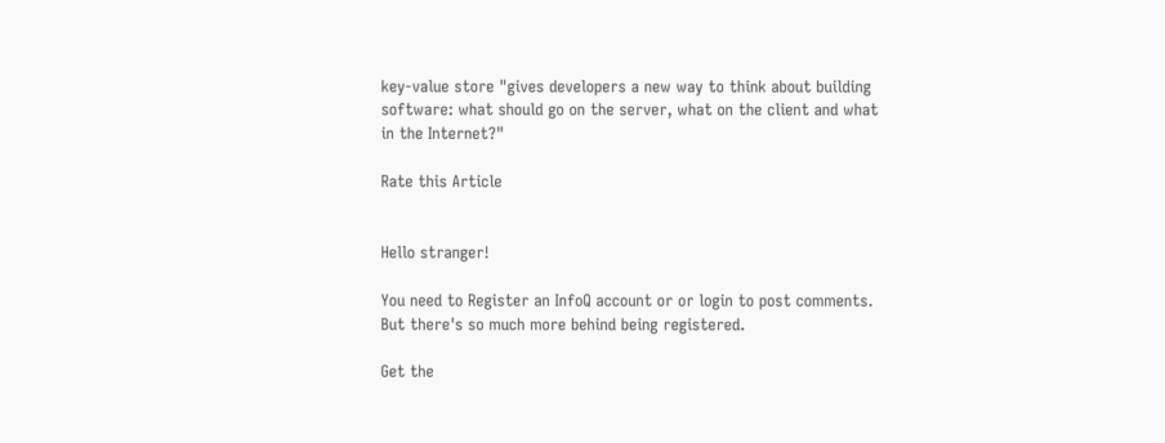key-value store "gives developers a new way to think about building software: what should go on the server, what on the client and what in the Internet?"

Rate this Article


Hello stranger!

You need to Register an InfoQ account or or login to post comments. But there's so much more behind being registered.

Get the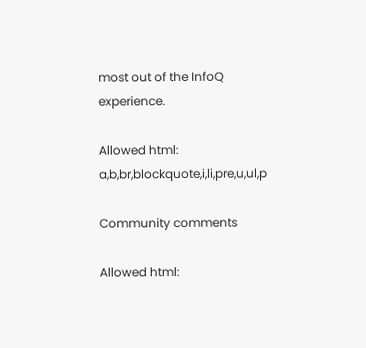most out of the InfoQ experience.

Allowed html: a,b,br,blockquote,i,li,pre,u,ul,p

Community comments

Allowed html: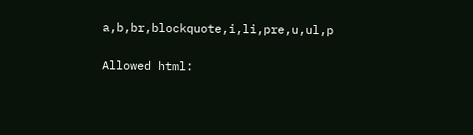a,b,br,blockquote,i,li,pre,u,ul,p

Allowed html: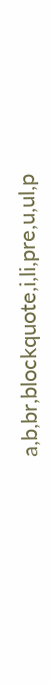a,b,br,blockquote,i,li,pre,u,ul,p